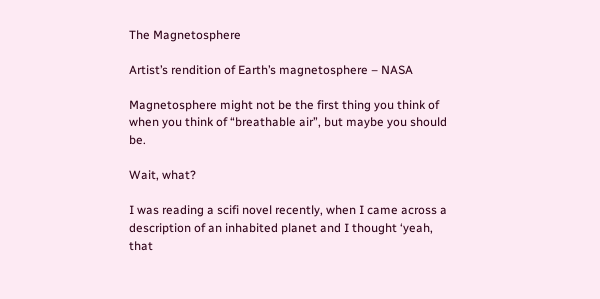The Magnetosphere

Artist’s rendition of Earth’s magnetosphere – NASA

Magnetosphere might not be the first thing you think of when you think of “breathable air”, but maybe you should be.

Wait, what?

I was reading a scifi novel recently, when I came across a description of an inhabited planet and I thought ‘yeah, that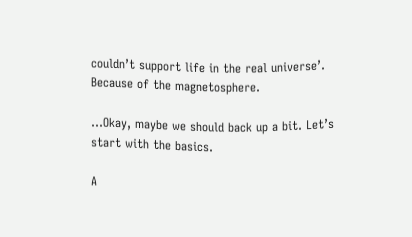couldn’t support life in the real universe’. Because of the magnetosphere.

…Okay, maybe we should back up a bit. Let’s start with the basics.

A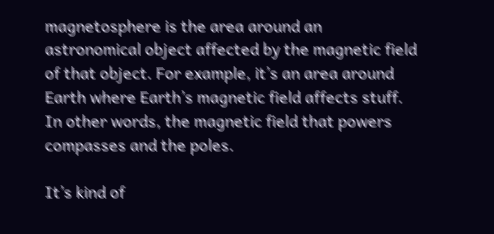magnetosphere is the area around an astronomical object affected by the magnetic field of that object. For example, it’s an area around Earth where Earth’s magnetic field affects stuff. In other words, the magnetic field that powers compasses and the poles.

It’s kind of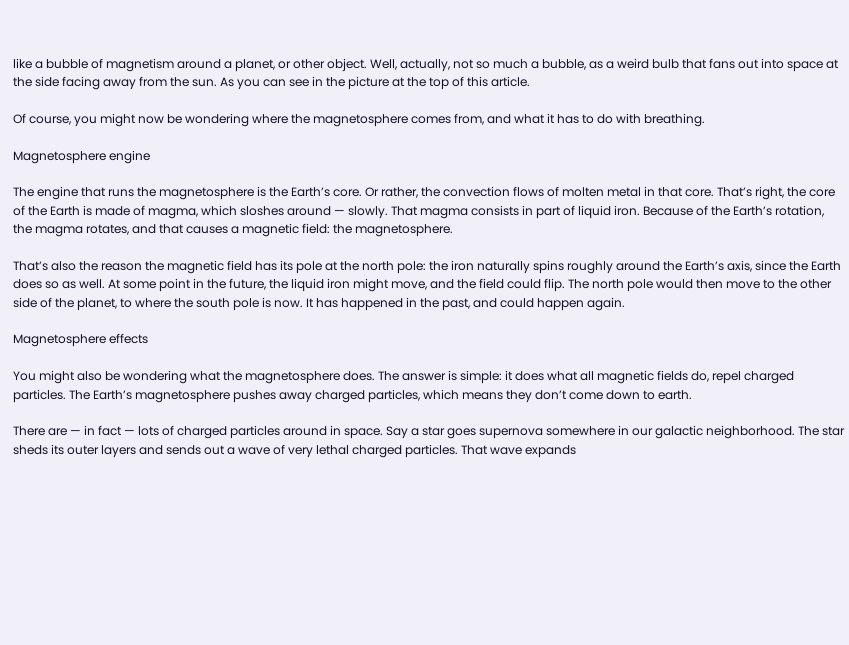like a bubble of magnetism around a planet, or other object. Well, actually, not so much a bubble, as a weird bulb that fans out into space at the side facing away from the sun. As you can see in the picture at the top of this article.

Of course, you might now be wondering where the magnetosphere comes from, and what it has to do with breathing.

Magnetosphere engine

The engine that runs the magnetosphere is the Earth’s core. Or rather, the convection flows of molten metal in that core. That’s right, the core of the Earth is made of magma, which sloshes around — slowly. That magma consists in part of liquid iron. Because of the Earth’s rotation, the magma rotates, and that causes a magnetic field: the magnetosphere.

That’s also the reason the magnetic field has its pole at the north pole: the iron naturally spins roughly around the Earth’s axis, since the Earth does so as well. At some point in the future, the liquid iron might move, and the field could flip. The north pole would then move to the other side of the planet, to where the south pole is now. It has happened in the past, and could happen again.

Magnetosphere effects

You might also be wondering what the magnetosphere does. The answer is simple: it does what all magnetic fields do, repel charged particles. The Earth’s magnetosphere pushes away charged particles, which means they don’t come down to earth.

There are — in fact — lots of charged particles around in space. Say a star goes supernova somewhere in our galactic neighborhood. The star sheds its outer layers and sends out a wave of very lethal charged particles. That wave expands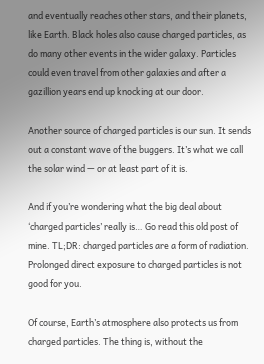and eventually reaches other stars, and their planets, like Earth. Black holes also cause charged particles, as do many other events in the wider galaxy. Particles could even travel from other galaxies and after a gazillion years end up knocking at our door.

Another source of charged particles is our sun. It sends out a constant wave of the buggers. It’s what we call the solar wind — or at least part of it is.

And if you’re wondering what the big deal about ‘charged particles’ really is… Go read this old post of mine. TL;DR: charged particles are a form of radiation. Prolonged direct exposure to charged particles is not good for you.

Of course, Earth’s atmosphere also protects us from charged particles. The thing is, without the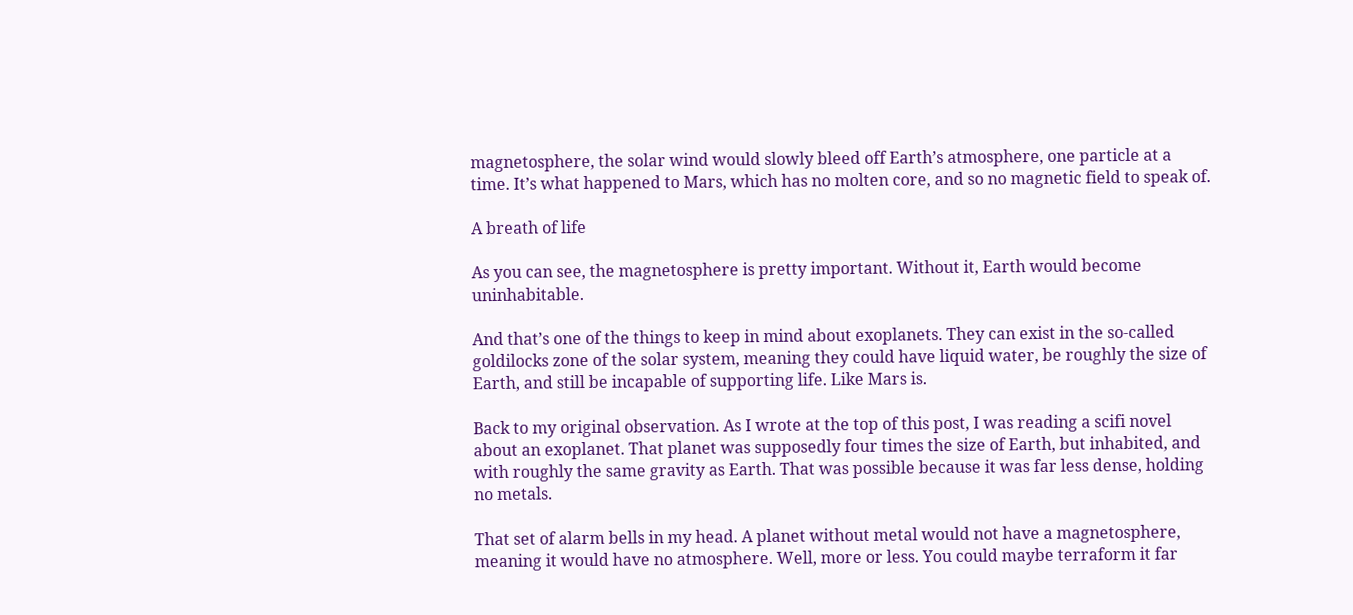magnetosphere, the solar wind would slowly bleed off Earth’s atmosphere, one particle at a time. It’s what happened to Mars, which has no molten core, and so no magnetic field to speak of.

A breath of life

As you can see, the magnetosphere is pretty important. Without it, Earth would become uninhabitable.

And that’s one of the things to keep in mind about exoplanets. They can exist in the so-called goldilocks zone of the solar system, meaning they could have liquid water, be roughly the size of Earth, and still be incapable of supporting life. Like Mars is.

Back to my original observation. As I wrote at the top of this post, I was reading a scifi novel about an exoplanet. That planet was supposedly four times the size of Earth, but inhabited, and with roughly the same gravity as Earth. That was possible because it was far less dense, holding no metals.

That set of alarm bells in my head. A planet without metal would not have a magnetosphere, meaning it would have no atmosphere. Well, more or less. You could maybe terraform it far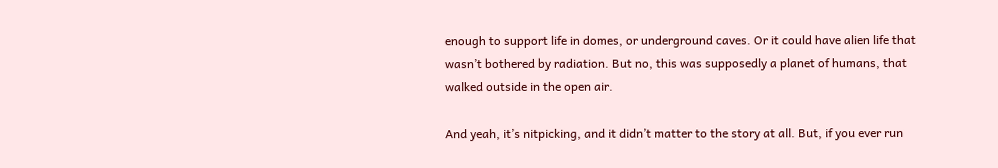enough to support life in domes, or underground caves. Or it could have alien life that wasn’t bothered by radiation. But no, this was supposedly a planet of humans, that walked outside in the open air.

And yeah, it’s nitpicking, and it didn’t matter to the story at all. But, if you ever run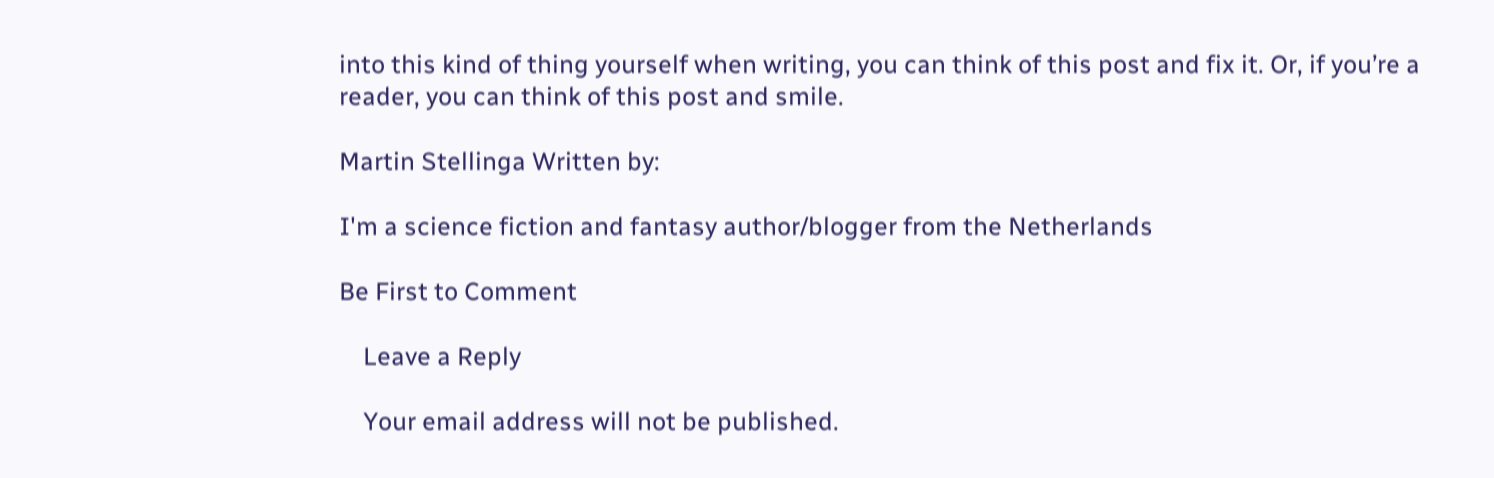into this kind of thing yourself when writing, you can think of this post and fix it. Or, if you’re a reader, you can think of this post and smile.

Martin Stellinga Written by:

I'm a science fiction and fantasy author/blogger from the Netherlands

Be First to Comment

    Leave a Reply

    Your email address will not be published.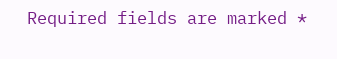Required fields are marked *